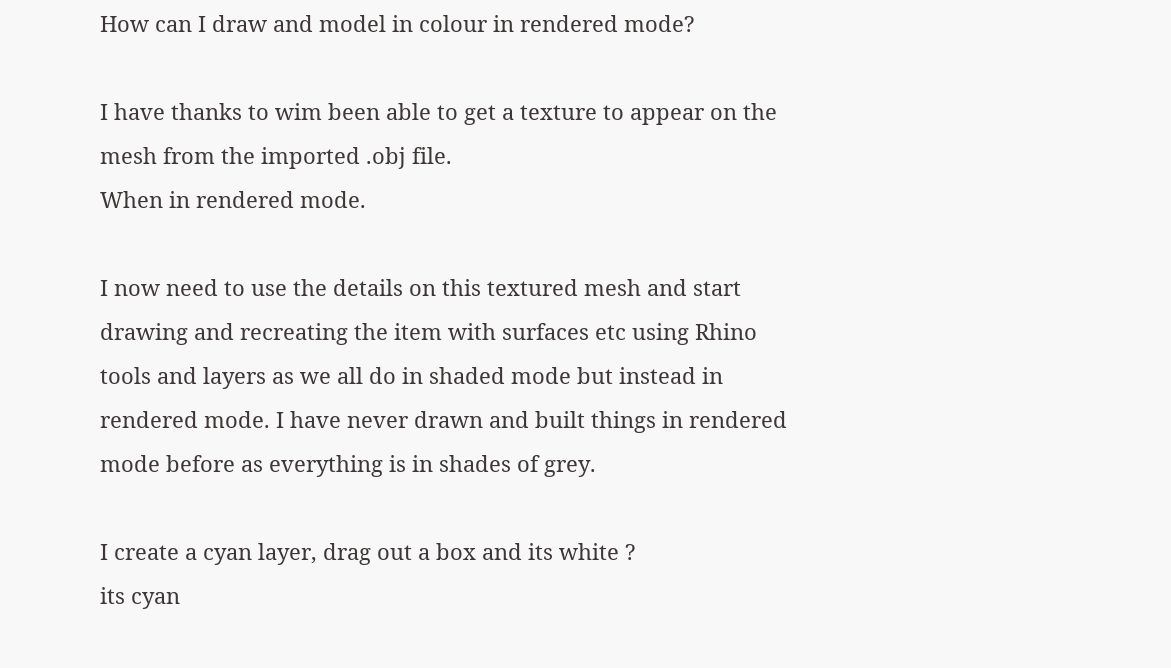How can I draw and model in colour in rendered mode?

I have thanks to wim been able to get a texture to appear on the mesh from the imported .obj file.
When in rendered mode.

I now need to use the details on this textured mesh and start drawing and recreating the item with surfaces etc using Rhino tools and layers as we all do in shaded mode but instead in rendered mode. I have never drawn and built things in rendered mode before as everything is in shades of grey.

I create a cyan layer, drag out a box and its white ?
its cyan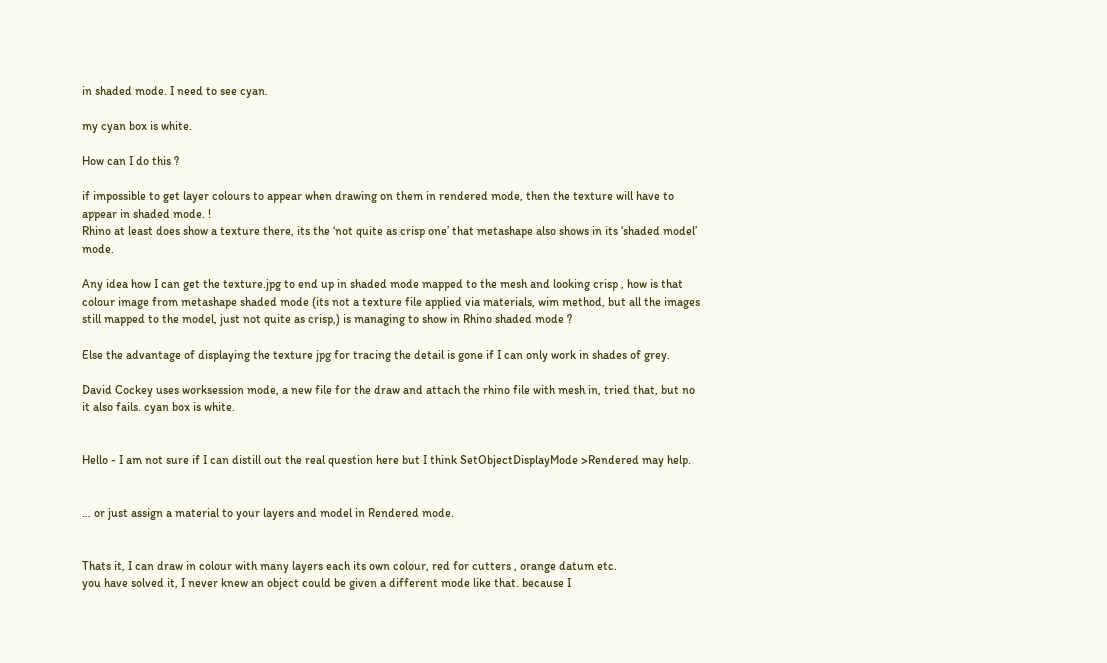in shaded mode. I need to see cyan.

my cyan box is white.

How can I do this ?

if impossible to get layer colours to appear when drawing on them in rendered mode, then the texture will have to appear in shaded mode. !
Rhino at least does show a texture there, its the ‘not quite as crisp one’ that metashape also shows in its ‘shaded model’ mode.

Any idea how I can get the texture.jpg to end up in shaded mode mapped to the mesh and looking crisp , how is that colour image from metashape shaded mode (its not a texture file applied via materials, wim method, but all the images still mapped to the model, just not quite as crisp,) is managing to show in Rhino shaded mode ?

Else the advantage of displaying the texture jpg for tracing the detail is gone if I can only work in shades of grey.

David Cockey uses worksession mode, a new file for the draw and attach the rhino file with mesh in, tried that, but no it also fails. cyan box is white.


Hello - I am not sure if I can distill out the real question here but I think SetObjectDisplayMode >Rendered may help.


… or just assign a material to your layers and model in Rendered mode.


Thats it, I can draw in colour with many layers each its own colour, red for cutters , orange datum etc.
you have solved it, I never knew an object could be given a different mode like that. because I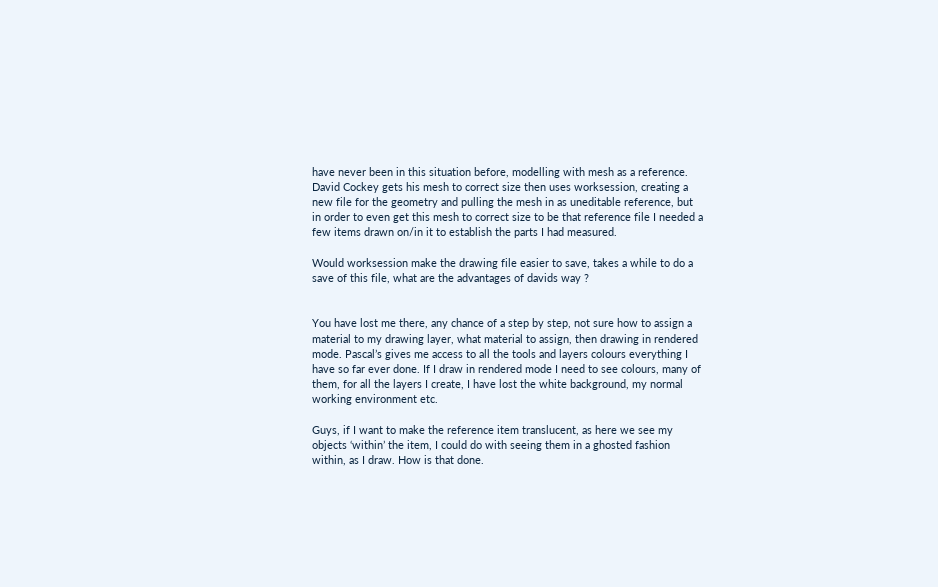have never been in this situation before, modelling with mesh as a reference.
David Cockey gets his mesh to correct size then uses worksession, creating a new file for the geometry and pulling the mesh in as uneditable reference, but in order to even get this mesh to correct size to be that reference file I needed a few items drawn on/in it to establish the parts I had measured.

Would worksession make the drawing file easier to save, takes a while to do a save of this file, what are the advantages of davids way ?


You have lost me there, any chance of a step by step, not sure how to assign a material to my drawing layer, what material to assign, then drawing in rendered mode. Pascal’s gives me access to all the tools and layers colours everything I have so far ever done. If I draw in rendered mode I need to see colours, many of them, for all the layers I create, I have lost the white background, my normal working environment etc.

Guys, if I want to make the reference item translucent, as here we see my objects ‘within’ the item, I could do with seeing them in a ghosted fashion within, as I draw. How is that done.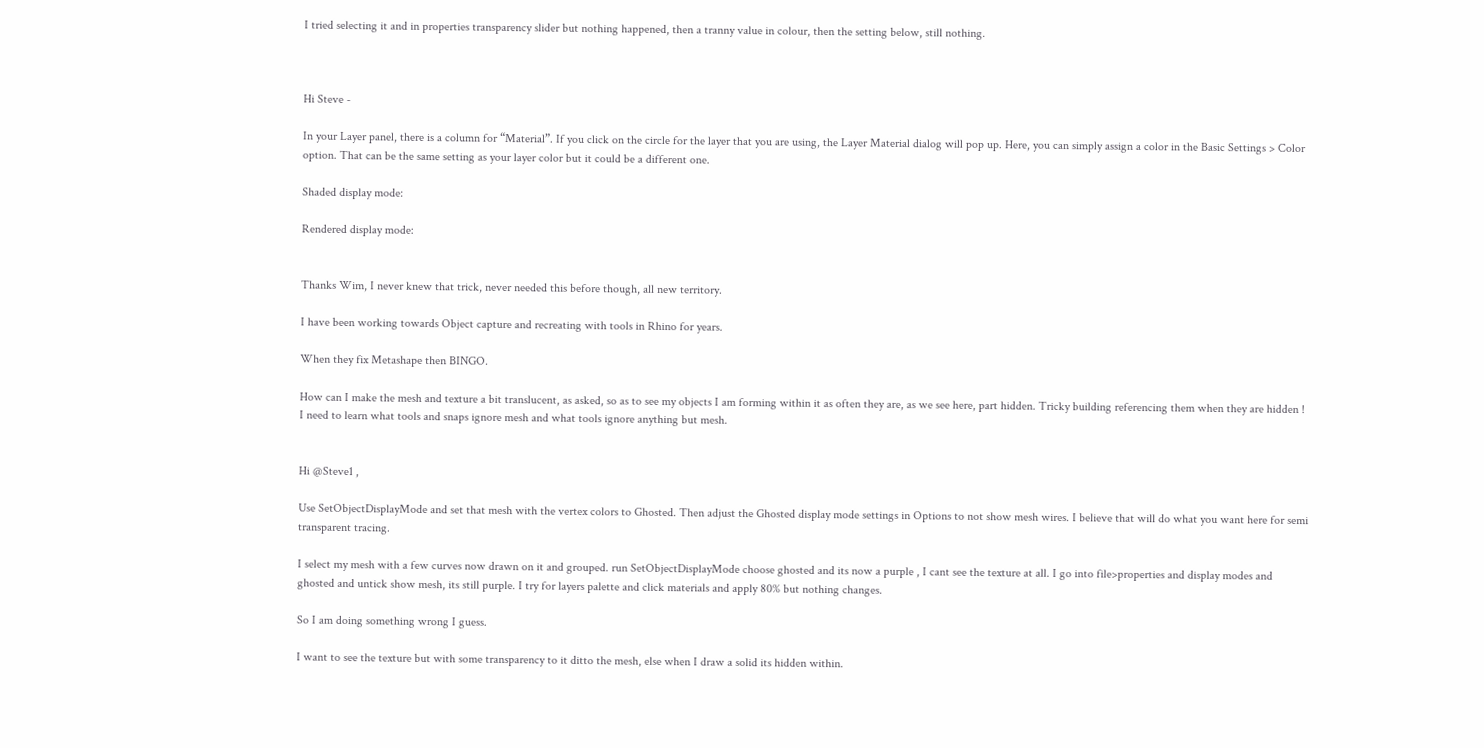I tried selecting it and in properties transparency slider but nothing happened, then a tranny value in colour, then the setting below, still nothing.



Hi Steve -

In your Layer panel, there is a column for “Material”. If you click on the circle for the layer that you are using, the Layer Material dialog will pop up. Here, you can simply assign a color in the Basic Settings > Color option. That can be the same setting as your layer color but it could be a different one.

Shaded display mode:

Rendered display mode:


Thanks Wim, I never knew that trick, never needed this before though, all new territory.

I have been working towards Object capture and recreating with tools in Rhino for years.

When they fix Metashape then BINGO.

How can I make the mesh and texture a bit translucent, as asked, so as to see my objects I am forming within it as often they are, as we see here, part hidden. Tricky building referencing them when they are hidden !
I need to learn what tools and snaps ignore mesh and what tools ignore anything but mesh.


Hi @Steve1 ,

Use SetObjectDisplayMode and set that mesh with the vertex colors to Ghosted. Then adjust the Ghosted display mode settings in Options to not show mesh wires. I believe that will do what you want here for semi transparent tracing.

I select my mesh with a few curves now drawn on it and grouped. run SetObjectDisplayMode choose ghosted and its now a purple , I cant see the texture at all. I go into file>properties and display modes and ghosted and untick show mesh, its still purple. I try for layers palette and click materials and apply 80% but nothing changes.

So I am doing something wrong I guess.

I want to see the texture but with some transparency to it ditto the mesh, else when I draw a solid its hidden within.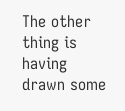The other thing is having drawn some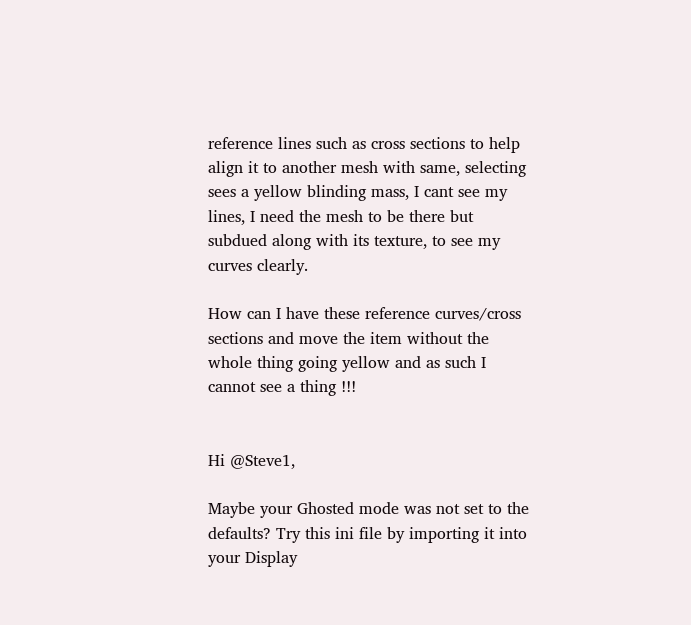reference lines such as cross sections to help align it to another mesh with same, selecting sees a yellow blinding mass, I cant see my lines, I need the mesh to be there but subdued along with its texture, to see my curves clearly.

How can I have these reference curves/cross sections and move the item without the whole thing going yellow and as such I cannot see a thing !!!


Hi @Steve1,

Maybe your Ghosted mode was not set to the defaults? Try this ini file by importing it into your Display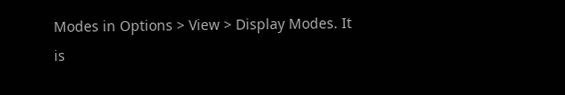Modes in Options > View > Display Modes. It is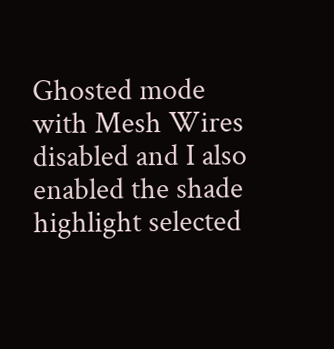Ghosted mode with Mesh Wires disabled and I also enabled the shade highlight selected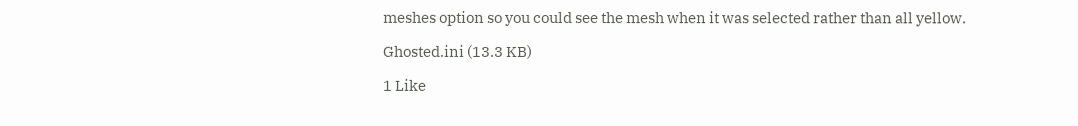meshes option so you could see the mesh when it was selected rather than all yellow.

Ghosted.ini (13.3 KB)

1 Like